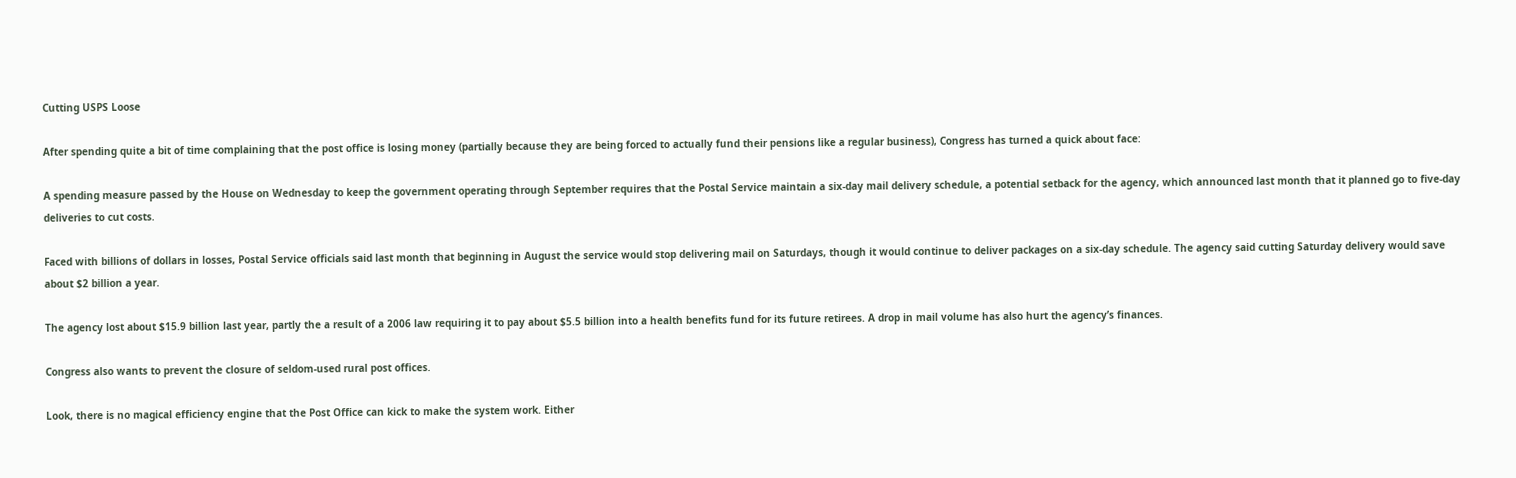Cutting USPS Loose

After spending quite a bit of time complaining that the post office is losing money (partially because they are being forced to actually fund their pensions like a regular business), Congress has turned a quick about face:

A spending measure passed by the House on Wednesday to keep the government operating through September requires that the Postal Service maintain a six-day mail delivery schedule, a potential setback for the agency, which announced last month that it planned go to five-day deliveries to cut costs.

Faced with billions of dollars in losses, Postal Service officials said last month that beginning in August the service would stop delivering mail on Saturdays, though it would continue to deliver packages on a six-day schedule. The agency said cutting Saturday delivery would save about $2 billion a year.

The agency lost about $15.9 billion last year, partly the a result of a 2006 law requiring it to pay about $5.5 billion into a health benefits fund for its future retirees. A drop in mail volume has also hurt the agency’s finances.

Congress also wants to prevent the closure of seldom-used rural post offices.

Look, there is no magical efficiency engine that the Post Office can kick to make the system work. Either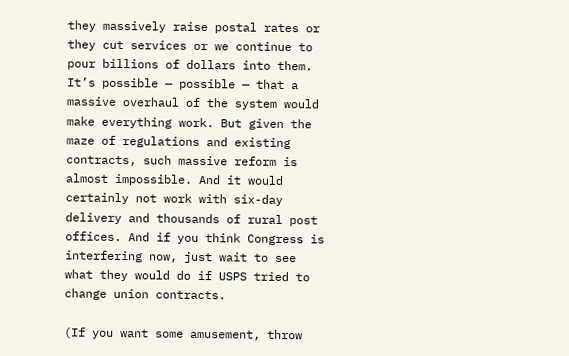they massively raise postal rates or they cut services or we continue to pour billions of dollars into them. It’s possible — possible — that a massive overhaul of the system would make everything work. But given the maze of regulations and existing contracts, such massive reform is almost impossible. And it would certainly not work with six-day delivery and thousands of rural post offices. And if you think Congress is interfering now, just wait to see what they would do if USPS tried to change union contracts.

(If you want some amusement, throw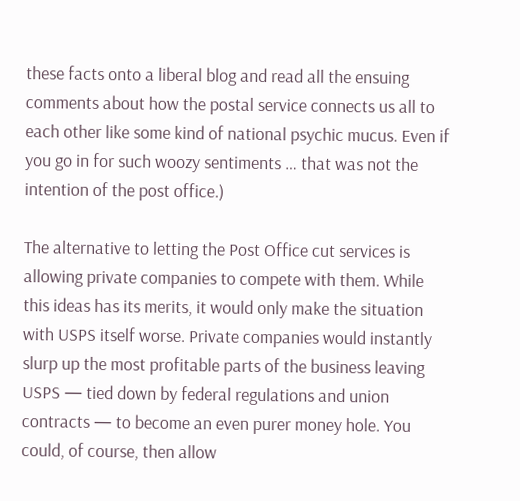these facts onto a liberal blog and read all the ensuing comments about how the postal service connects us all to each other like some kind of national psychic mucus. Even if you go in for such woozy sentiments … that was not the intention of the post office.)

The alternative to letting the Post Office cut services is allowing private companies to compete with them. While this ideas has its merits, it would only make the situation with USPS itself worse. Private companies would instantly slurp up the most profitable parts of the business leaving USPS — tied down by federal regulations and union contracts — to become an even purer money hole. You could, of course, then allow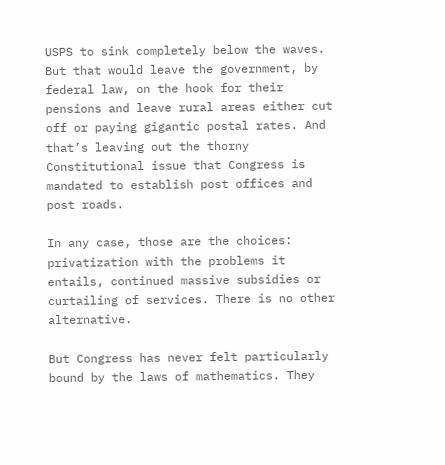USPS to sink completely below the waves. But that would leave the government, by federal law, on the hook for their pensions and leave rural areas either cut off or paying gigantic postal rates. And that’s leaving out the thorny Constitutional issue that Congress is mandated to establish post offices and post roads.

In any case, those are the choices: privatization with the problems it entails, continued massive subsidies or curtailing of services. There is no other alternative.

But Congress has never felt particularly bound by the laws of mathematics. They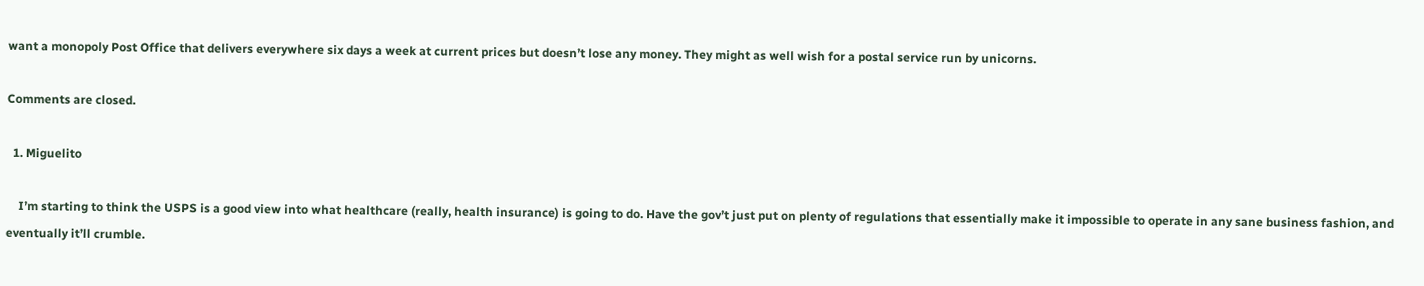want a monopoly Post Office that delivers everywhere six days a week at current prices but doesn’t lose any money. They might as well wish for a postal service run by unicorns.

Comments are closed.

  1. Miguelito

    I’m starting to think the USPS is a good view into what healthcare (really, health insurance) is going to do. Have the gov’t just put on plenty of regulations that essentially make it impossible to operate in any sane business fashion, and eventually it’ll crumble.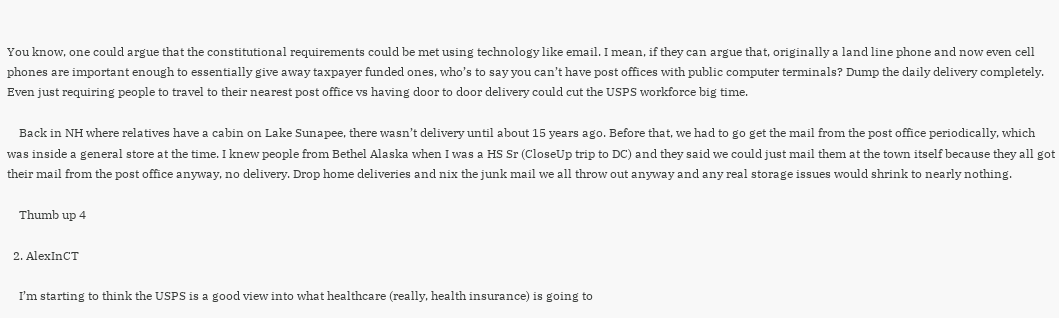You know, one could argue that the constitutional requirements could be met using technology like email. I mean, if they can argue that, originally a land line phone and now even cell phones are important enough to essentially give away taxpayer funded ones, who’s to say you can’t have post offices with public computer terminals? Dump the daily delivery completely. Even just requiring people to travel to their nearest post office vs having door to door delivery could cut the USPS workforce big time.

    Back in NH where relatives have a cabin on Lake Sunapee, there wasn’t delivery until about 15 years ago. Before that, we had to go get the mail from the post office periodically, which was inside a general store at the time. I knew people from Bethel Alaska when I was a HS Sr (CloseUp trip to DC) and they said we could just mail them at the town itself because they all got their mail from the post office anyway, no delivery. Drop home deliveries and nix the junk mail we all throw out anyway and any real storage issues would shrink to nearly nothing.

    Thumb up 4

  2. AlexInCT

    I’m starting to think the USPS is a good view into what healthcare (really, health insurance) is going to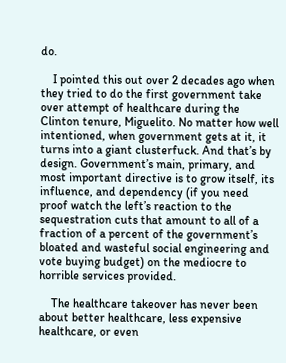do.

    I pointed this out over 2 decades ago when they tried to do the first government take over attempt of healthcare during the Clinton tenure, Miguelito. No matter how well intentioned, when government gets at it, it turns into a giant clusterfuck. And that’s by design. Government’s main, primary, and most important directive is to grow itself, its influence, and dependency (if you need proof watch the left’s reaction to the sequestration cuts that amount to all of a fraction of a percent of the government’s bloated and wasteful social engineering and vote buying budget) on the mediocre to horrible services provided.

    The healthcare takeover has never been about better healthcare, less expensive healthcare, or even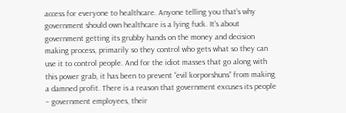access for everyone to healthcare. Anyone telling you that’s why government should own healthcare is a lying fuck. It’s about government getting its grubby hands on the money and decision making process, primarily so they control who gets what so they can use it to control people. And for the idiot masses that go along with this power grab, it has been to prevent “evil korporshuns” from making a damned profit. There is a reason that government excuses its people – government employees, their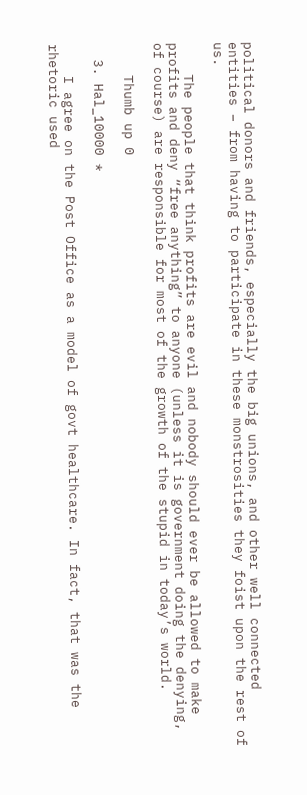political donors and friends, especially the big unions, and other well connected entities – from having to participate in these monstrosities they foist upon the rest of us.

    The people that think profits are evil and nobody should ever be allowed to make profits and deny “free anything” to anyone (unless it is government doing the denying, of course) are responsible for most of the growth of the stupid in today’s world.

    Thumb up 0

  3. Hal_10000 *

    I agree on the Post Office as a model of govt healthcare. In fact, that was the rhetoric used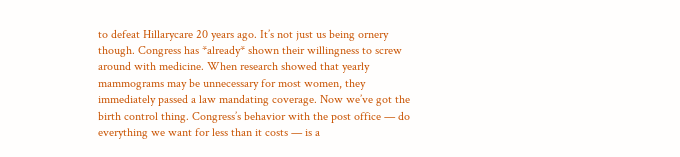to defeat Hillarycare 20 years ago. It’s not just us being ornery though. Congress has *already* shown their willingness to screw around with medicine. When research showed that yearly mammograms may be unnecessary for most women, they immediately passed a law mandating coverage. Now we’ve got the birth control thing. Congress’s behavior with the post office — do everything we want for less than it costs — is a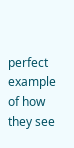perfect example of how they see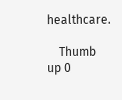healthcare.

    Thumb up 0